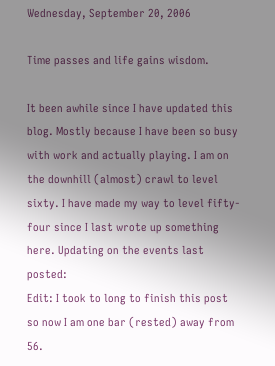Wednesday, September 20, 2006

Time passes and life gains wisdom.

It been awhile since I have updated this blog. Mostly because I have been so busy with work and actually playing. I am on the downhill (almost) crawl to level sixty. I have made my way to level fifty-four since I last wrote up something here. Updating on the events last posted:
Edit: I took to long to finish this post so now I am one bar (rested) away from 56.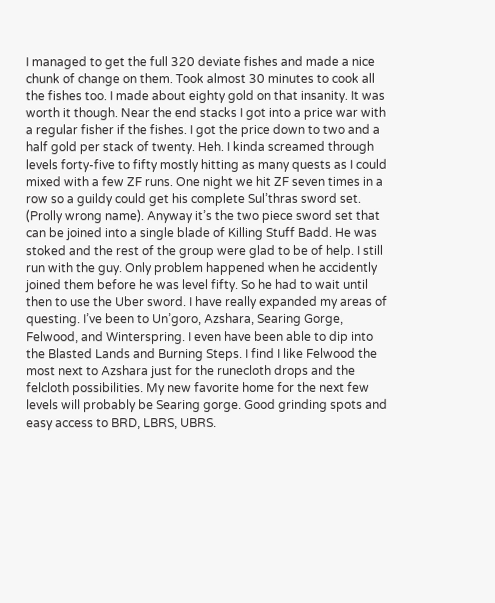I managed to get the full 320 deviate fishes and made a nice chunk of change on them. Took almost 30 minutes to cook all the fishes too. I made about eighty gold on that insanity. It was worth it though. Near the end stacks I got into a price war with a regular fisher if the fishes. I got the price down to two and a half gold per stack of twenty. Heh. I kinda screamed through levels forty-five to fifty mostly hitting as many quests as I could mixed with a few ZF runs. One night we hit ZF seven times in a row so a guildy could get his complete Sul’thras sword set. (Prolly wrong name). Anyway it’s the two piece sword set that can be joined into a single blade of Killing Stuff Badd. He was stoked and the rest of the group were glad to be of help. I still run with the guy. Only problem happened when he accidently joined them before he was level fifty. So he had to wait until then to use the Uber sword. I have really expanded my areas of questing. I’ve been to Un’goro, Azshara, Searing Gorge, Felwood, and Winterspring. I even have been able to dip into the Blasted Lands and Burning Steps. I find I like Felwood the most next to Azshara just for the runecloth drops and the felcloth possibilities. My new favorite home for the next few levels will probably be Searing gorge. Good grinding spots and easy access to BRD, LBRS, UBRS.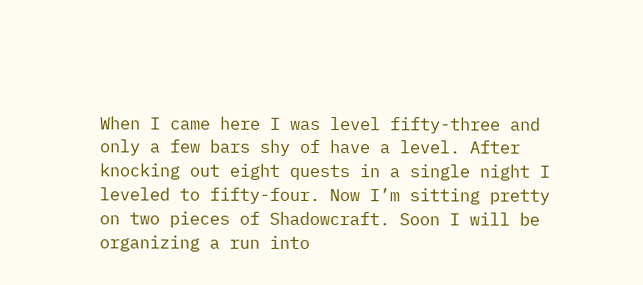When I came here I was level fifty-three and only a few bars shy of have a level. After knocking out eight quests in a single night I leveled to fifty-four. Now I’m sitting pretty on two pieces of Shadowcraft. Soon I will be organizing a run into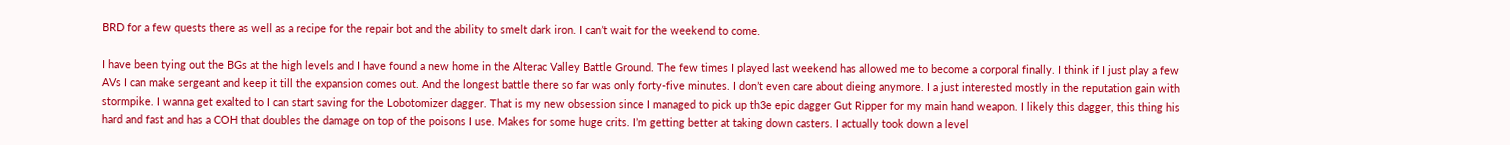BRD for a few quests there as well as a recipe for the repair bot and the ability to smelt dark iron. I can’t wait for the weekend to come.

I have been tying out the BGs at the high levels and I have found a new home in the Alterac Valley Battle Ground. The few times I played last weekend has allowed me to become a corporal finally. I think if I just play a few AVs I can make sergeant and keep it till the expansion comes out. And the longest battle there so far was only forty-five minutes. I don’t even care about dieing anymore. I a just interested mostly in the reputation gain with stormpike. I wanna get exalted to I can start saving for the Lobotomizer dagger. That is my new obsession since I managed to pick up th3e epic dagger Gut Ripper for my main hand weapon. I likely this dagger, this thing his hard and fast and has a COH that doubles the damage on top of the poisons I use. Makes for some huge crits. I’m getting better at taking down casters. I actually took down a level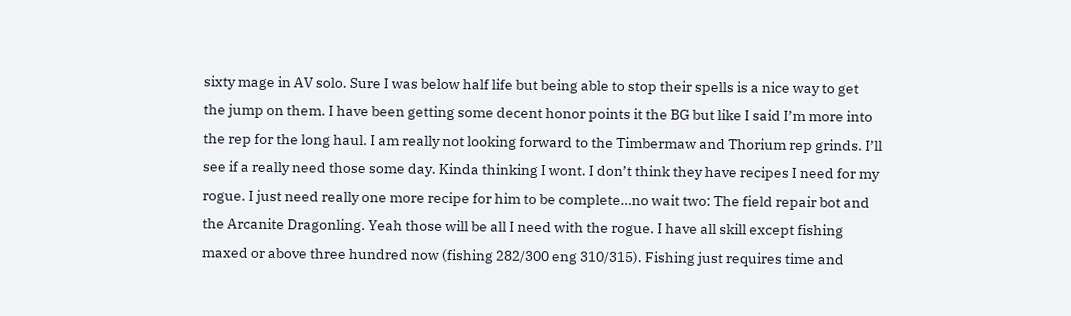sixty mage in AV solo. Sure I was below half life but being able to stop their spells is a nice way to get the jump on them. I have been getting some decent honor points it the BG but like I said I’m more into the rep for the long haul. I am really not looking forward to the Timbermaw and Thorium rep grinds. I’ll see if a really need those some day. Kinda thinking I wont. I don’t think they have recipes I need for my rogue. I just need really one more recipe for him to be complete…no wait two: The field repair bot and the Arcanite Dragonling. Yeah those will be all I need with the rogue. I have all skill except fishing maxed or above three hundred now (fishing 282/300 eng 310/315). Fishing just requires time and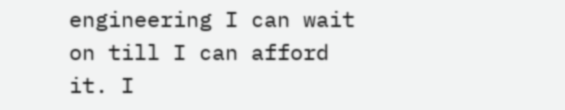engineering I can wait on till I can afford it. I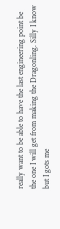really want to be able to have the last engineering point be the one I will get from making the Dragonling. Silly I know but I gots me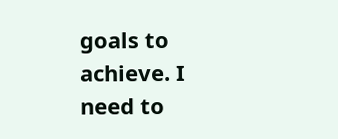goals to achieve. I need to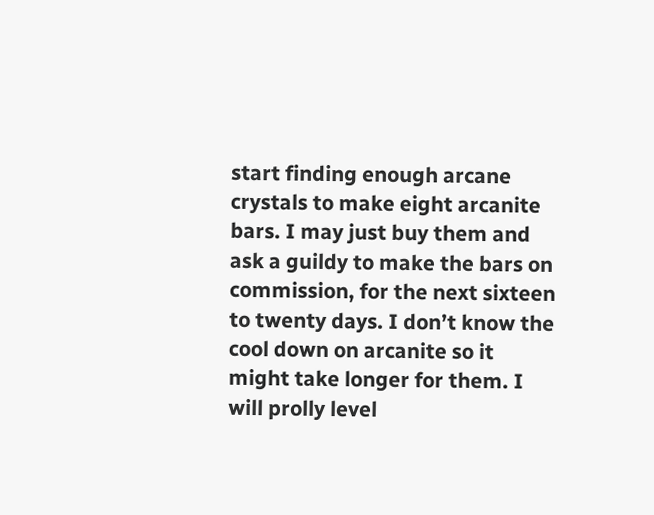start finding enough arcane crystals to make eight arcanite bars. I may just buy them and ask a guildy to make the bars on commission, for the next sixteen to twenty days. I don’t know the cool down on arcanite so it might take longer for them. I will prolly level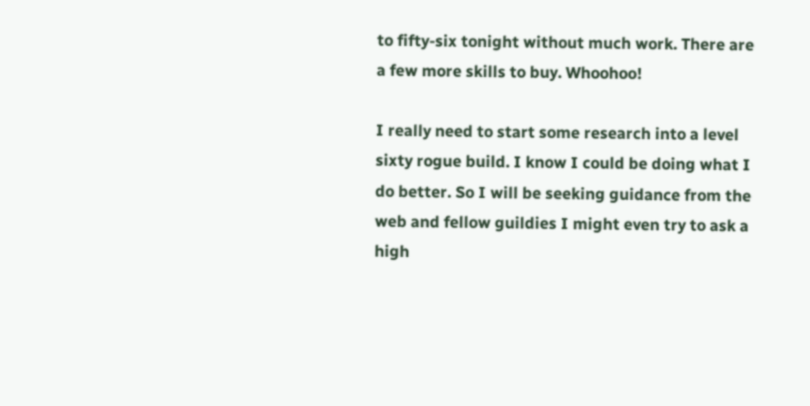to fifty-six tonight without much work. There are a few more skills to buy. Whoohoo!

I really need to start some research into a level sixty rogue build. I know I could be doing what I do better. So I will be seeking guidance from the web and fellow guildies I might even try to ask a high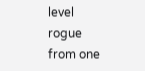level rogue from one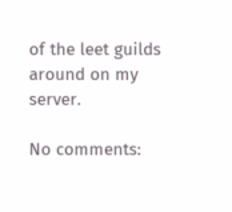of the leet guilds around on my server.

No comments: